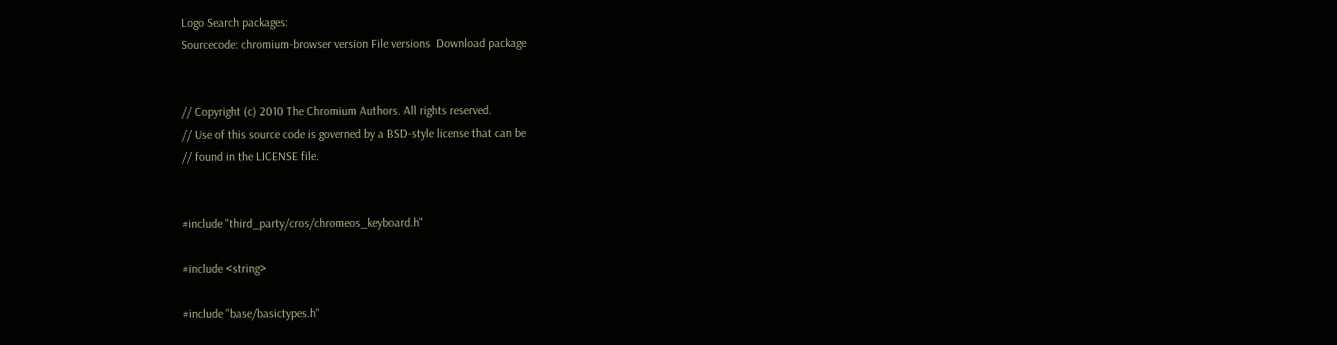Logo Search packages:
Sourcecode: chromium-browser version File versions  Download package


// Copyright (c) 2010 The Chromium Authors. All rights reserved.
// Use of this source code is governed by a BSD-style license that can be
// found in the LICENSE file.


#include "third_party/cros/chromeos_keyboard.h"

#include <string>

#include "base/basictypes.h"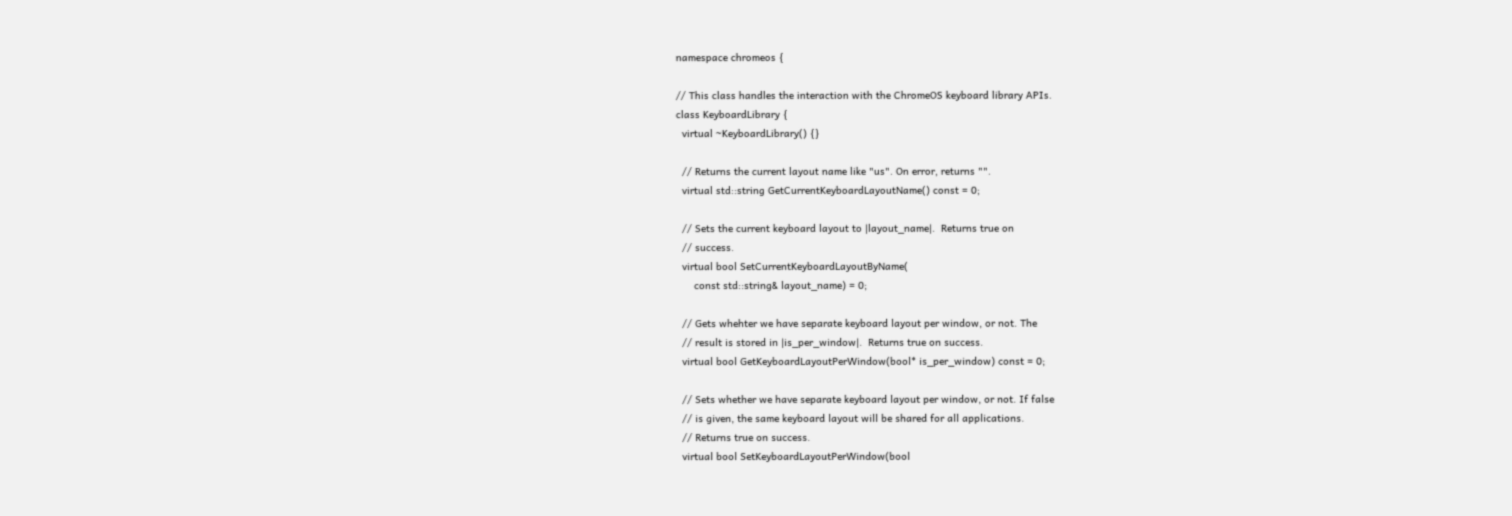namespace chromeos {

// This class handles the interaction with the ChromeOS keyboard library APIs.
class KeyboardLibrary {
  virtual ~KeyboardLibrary() {}

  // Returns the current layout name like "us". On error, returns "".
  virtual std::string GetCurrentKeyboardLayoutName() const = 0;

  // Sets the current keyboard layout to |layout_name|.  Returns true on
  // success.
  virtual bool SetCurrentKeyboardLayoutByName(
      const std::string& layout_name) = 0;

  // Gets whehter we have separate keyboard layout per window, or not. The
  // result is stored in |is_per_window|.  Returns true on success.
  virtual bool GetKeyboardLayoutPerWindow(bool* is_per_window) const = 0;

  // Sets whether we have separate keyboard layout per window, or not. If false
  // is given, the same keyboard layout will be shared for all applications.
  // Returns true on success.
  virtual bool SetKeyboardLayoutPerWindow(bool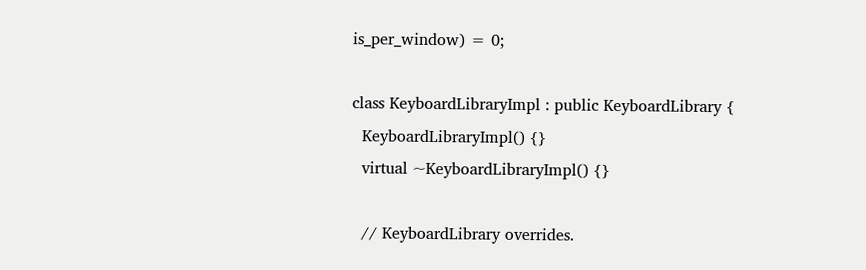is_per_window) = 0;

class KeyboardLibraryImpl : public KeyboardLibrary {
  KeyboardLibraryImpl() {}
  virtual ~KeyboardLibraryImpl() {}

  // KeyboardLibrary overrides.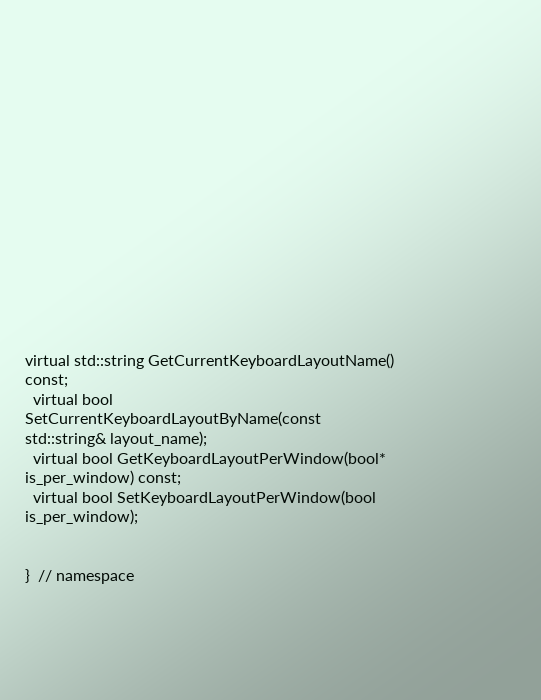virtual std::string GetCurrentKeyboardLayoutName() const;
  virtual bool SetCurrentKeyboardLayoutByName(const std::string& layout_name);
  virtual bool GetKeyboardLayoutPerWindow(bool* is_per_window) const;
  virtual bool SetKeyboardLayoutPerWindow(bool is_per_window);


}  // namespace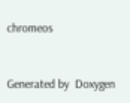chromeos


Generated by  Doxygen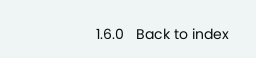1.6.0   Back to index